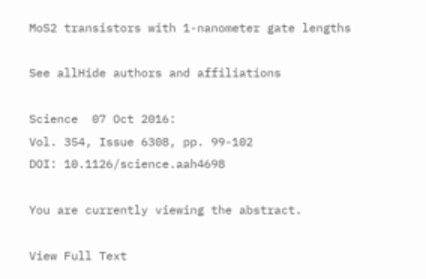MoS2 transistors with 1-nanometer gate lengths

See allHide authors and affiliations

Science  07 Oct 2016:
Vol. 354, Issue 6308, pp. 99-102
DOI: 10.1126/science.aah4698

You are currently viewing the abstract.

View Full Text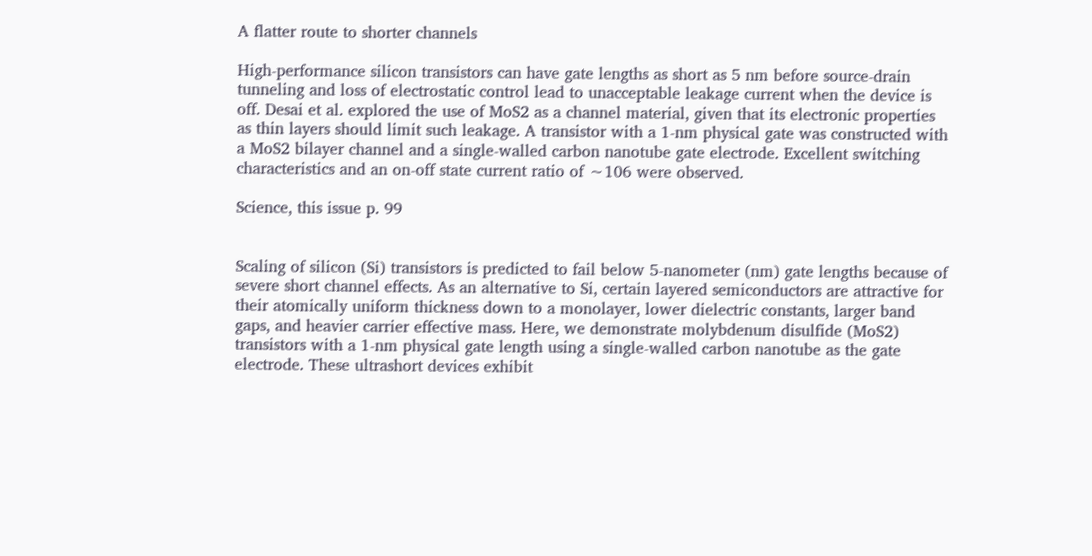A flatter route to shorter channels

High-performance silicon transistors can have gate lengths as short as 5 nm before source-drain tunneling and loss of electrostatic control lead to unacceptable leakage current when the device is off. Desai et al. explored the use of MoS2 as a channel material, given that its electronic properties as thin layers should limit such leakage. A transistor with a 1-nm physical gate was constructed with a MoS2 bilayer channel and a single-walled carbon nanotube gate electrode. Excellent switching characteristics and an on-off state current ratio of ∼106 were observed.

Science, this issue p. 99


Scaling of silicon (Si) transistors is predicted to fail below 5-nanometer (nm) gate lengths because of severe short channel effects. As an alternative to Si, certain layered semiconductors are attractive for their atomically uniform thickness down to a monolayer, lower dielectric constants, larger band gaps, and heavier carrier effective mass. Here, we demonstrate molybdenum disulfide (MoS2) transistors with a 1-nm physical gate length using a single-walled carbon nanotube as the gate electrode. These ultrashort devices exhibit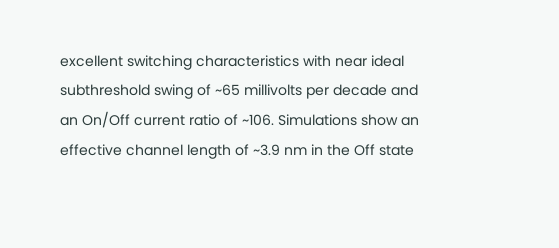excellent switching characteristics with near ideal subthreshold swing of ~65 millivolts per decade and an On/Off current ratio of ~106. Simulations show an effective channel length of ~3.9 nm in the Off state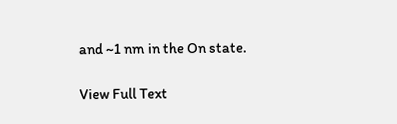and ~1 nm in the On state.

View Full Text